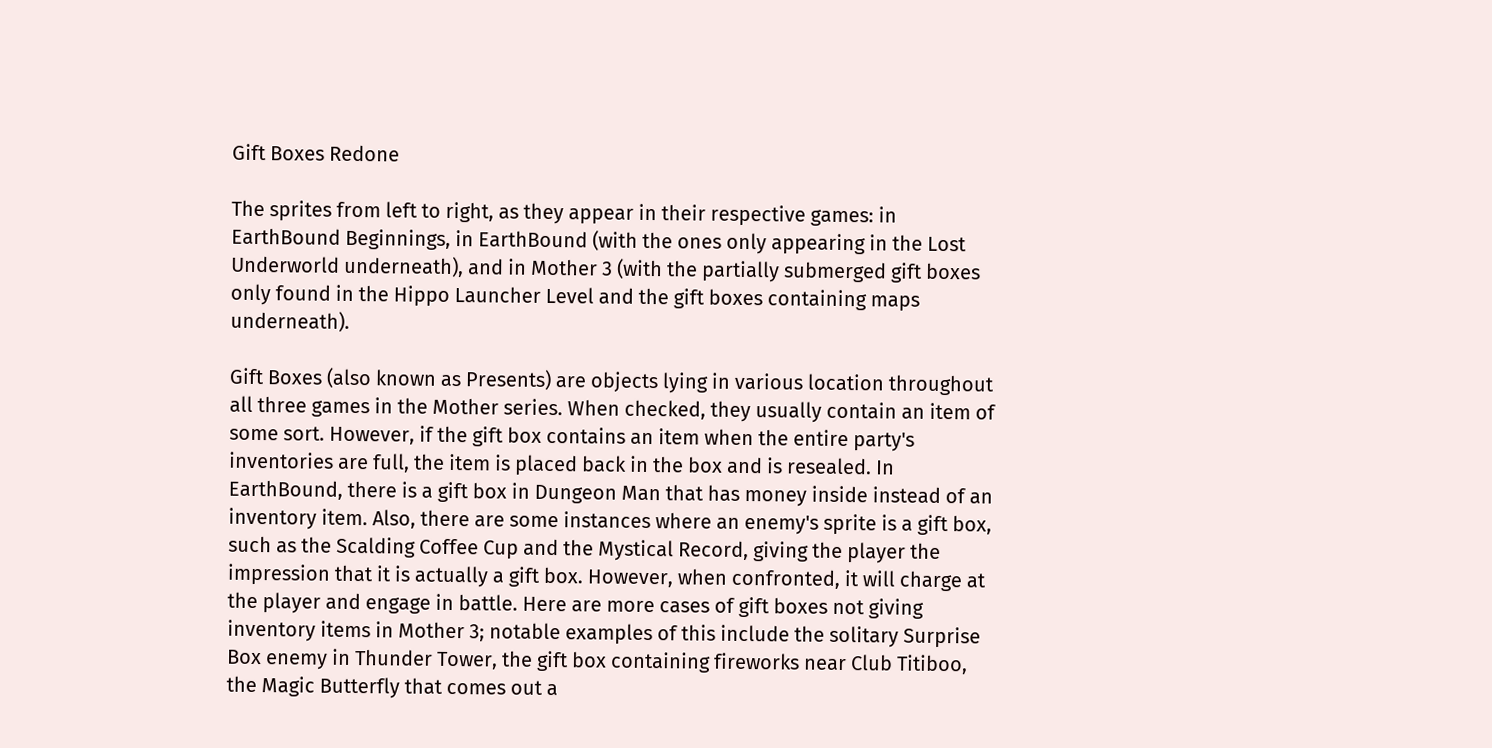Gift Boxes Redone

The sprites from left to right, as they appear in their respective games: in EarthBound Beginnings, in EarthBound (with the ones only appearing in the Lost Underworld underneath), and in Mother 3 (with the partially submerged gift boxes only found in the Hippo Launcher Level and the gift boxes containing maps underneath).

Gift Boxes (also known as Presents) are objects lying in various location throughout all three games in the Mother series. When checked, they usually contain an item of some sort. However, if the gift box contains an item when the entire party's inventories are full, the item is placed back in the box and is resealed. In EarthBound, there is a gift box in Dungeon Man that has money inside instead of an inventory item. Also, there are some instances where an enemy's sprite is a gift box, such as the Scalding Coffee Cup and the Mystical Record, giving the player the impression that it is actually a gift box. However, when confronted, it will charge at the player and engage in battle. Here are more cases of gift boxes not giving inventory items in Mother 3; notable examples of this include the solitary Surprise Box enemy in Thunder Tower, the gift box containing fireworks near Club Titiboo, the Magic Butterfly that comes out a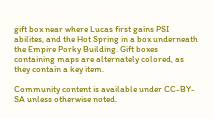gift box near where Lucas first gains PSI abilites, and the Hot Spring in a box underneath the Empire Porky Building. Gift boxes containing maps are alternately colored, as they contain a key item.

Community content is available under CC-BY-SA unless otherwise noted.